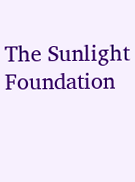The Sunlight Foundation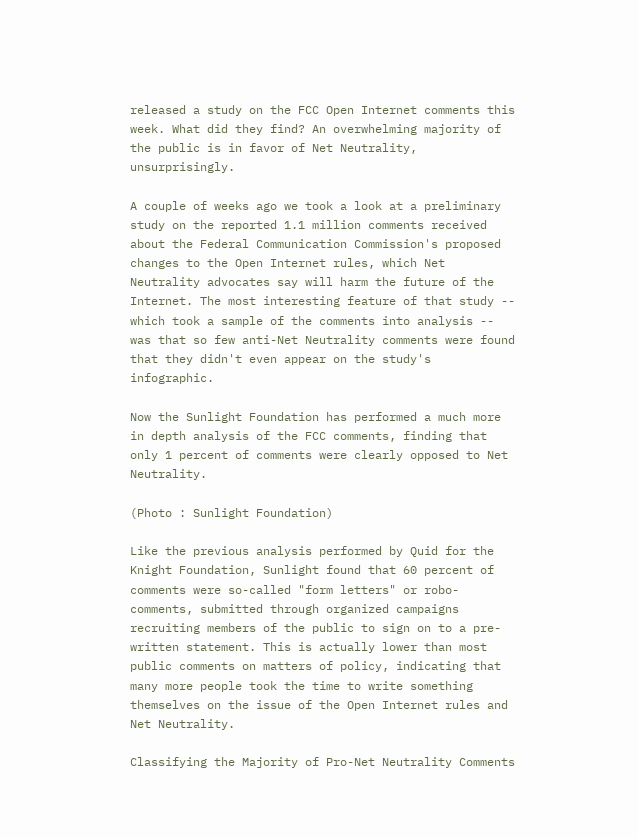released a study on the FCC Open Internet comments this week. What did they find? An overwhelming majority of the public is in favor of Net Neutrality, unsurprisingly.

A couple of weeks ago we took a look at a preliminary study on the reported 1.1 million comments received about the Federal Communication Commission's proposed changes to the Open Internet rules, which Net Neutrality advocates say will harm the future of the Internet. The most interesting feature of that study -- which took a sample of the comments into analysis -- was that so few anti-Net Neutrality comments were found that they didn't even appear on the study's infographic.

Now the Sunlight Foundation has performed a much more in depth analysis of the FCC comments, finding that only 1 percent of comments were clearly opposed to Net Neutrality.

(Photo : Sunlight Foundation)

Like the previous analysis performed by Quid for the Knight Foundation, Sunlight found that 60 percent of comments were so-called "form letters" or robo-comments, submitted through organized campaigns recruiting members of the public to sign on to a pre-written statement. This is actually lower than most public comments on matters of policy, indicating that many more people took the time to write something themselves on the issue of the Open Internet rules and Net Neutrality.

Classifying the Majority of Pro-Net Neutrality Comments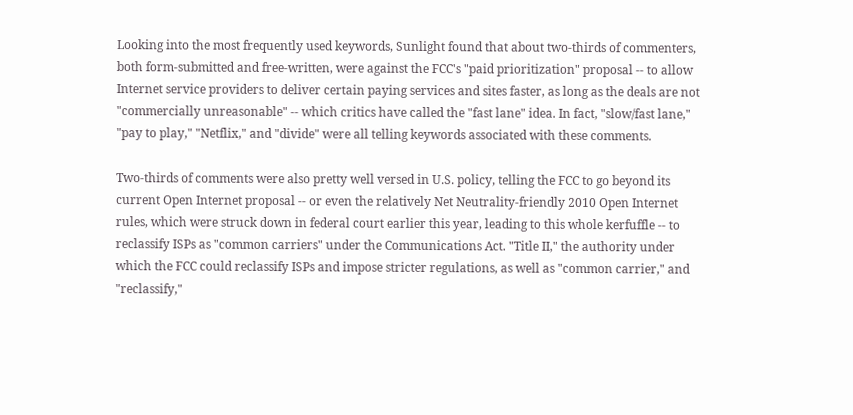Looking into the most frequently used keywords, Sunlight found that about two-thirds of commenters, both form-submitted and free-written, were against the FCC's "paid prioritization" proposal -- to allow Internet service providers to deliver certain paying services and sites faster, as long as the deals are not "commercially unreasonable" -- which critics have called the "fast lane" idea. In fact, "slow/fast lane," "pay to play," "Netflix," and "divide" were all telling keywords associated with these comments.

Two-thirds of comments were also pretty well versed in U.S. policy, telling the FCC to go beyond its current Open Internet proposal -- or even the relatively Net Neutrality-friendly 2010 Open Internet rules, which were struck down in federal court earlier this year, leading to this whole kerfuffle -- to reclassify ISPs as "common carriers" under the Communications Act. "Title II," the authority under which the FCC could reclassify ISPs and impose stricter regulations, as well as "common carrier," and "reclassify,"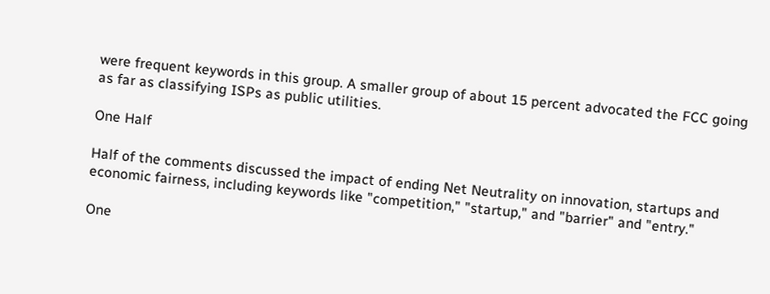were frequent keywords in this group. A smaller group of about 15 percent advocated the FCC going as far as classifying ISPs as public utilities.

One Half

Half of the comments discussed the impact of ending Net Neutrality on innovation, startups and economic fairness, including keywords like "competition," "startup," and "barrier" and "entry."

One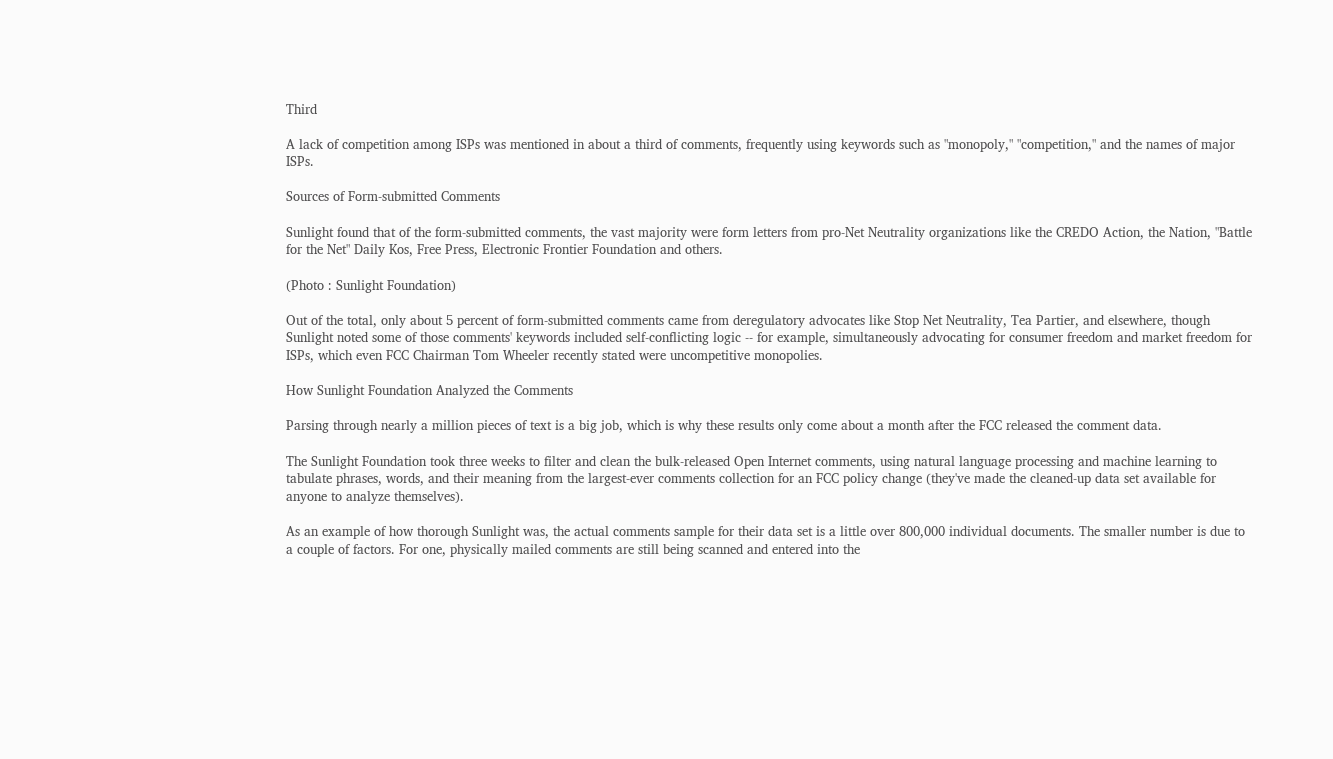Third

A lack of competition among ISPs was mentioned in about a third of comments, frequently using keywords such as "monopoly," "competition," and the names of major ISPs.

Sources of Form-submitted Comments

Sunlight found that of the form-submitted comments, the vast majority were form letters from pro-Net Neutrality organizations like the CREDO Action, the Nation, "Battle for the Net" Daily Kos, Free Press, Electronic Frontier Foundation and others.

(Photo : Sunlight Foundation)

Out of the total, only about 5 percent of form-submitted comments came from deregulatory advocates like Stop Net Neutrality, Tea Partier, and elsewhere, though Sunlight noted some of those comments' keywords included self-conflicting logic -- for example, simultaneously advocating for consumer freedom and market freedom for ISPs, which even FCC Chairman Tom Wheeler recently stated were uncompetitive monopolies.

How Sunlight Foundation Analyzed the Comments

Parsing through nearly a million pieces of text is a big job, which is why these results only come about a month after the FCC released the comment data.

The Sunlight Foundation took three weeks to filter and clean the bulk-released Open Internet comments, using natural language processing and machine learning to tabulate phrases, words, and their meaning from the largest-ever comments collection for an FCC policy change (they've made the cleaned-up data set available for anyone to analyze themselves).

As an example of how thorough Sunlight was, the actual comments sample for their data set is a little over 800,000 individual documents. The smaller number is due to a couple of factors. For one, physically mailed comments are still being scanned and entered into the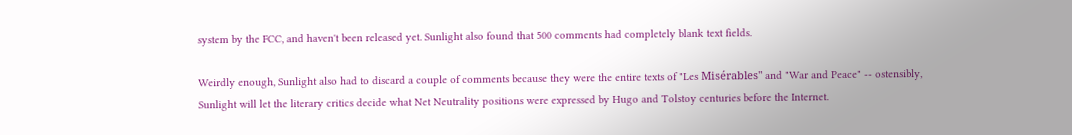system by the FCC, and haven't been released yet. Sunlight also found that 500 comments had completely blank text fields.

Weirdly enough, Sunlight also had to discard a couple of comments because they were the entire texts of "Les Misérables" and "War and Peace" -- ostensibly, Sunlight will let the literary critics decide what Net Neutrality positions were expressed by Hugo and Tolstoy centuries before the Internet.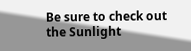Be sure to check out the Sunlight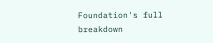Foundation's full breakdown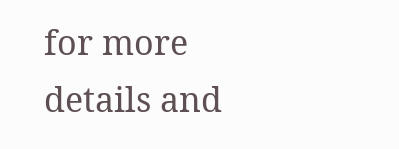for more details and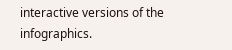interactive versions of the infographics.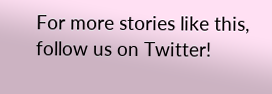For more stories like this, follow us on Twitter!